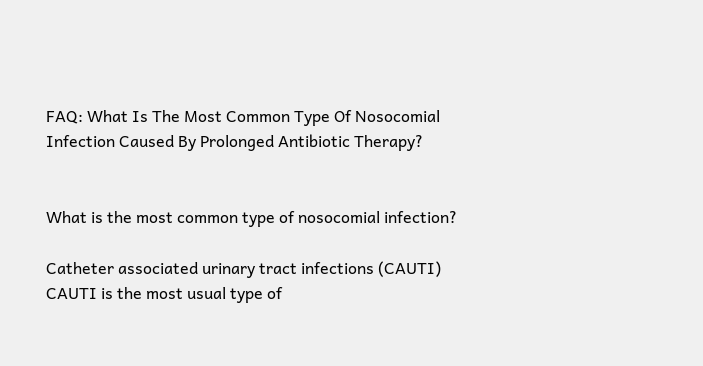FAQ: What Is The Most Common Type Of Nosocomial Infection Caused By Prolonged Antibiotic Therapy?


What is the most common type of nosocomial infection?

Catheter associated urinary tract infections (CAUTI) CAUTI is the most usual type of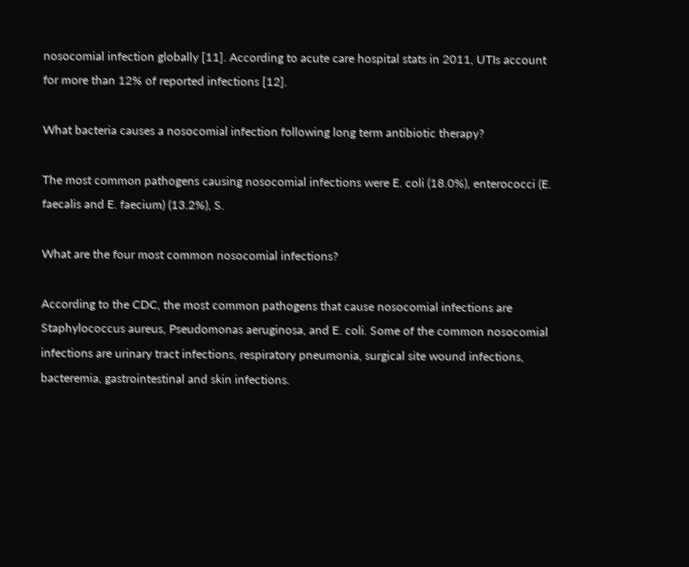nosocomial infection globally [11]. According to acute care hospital stats in 2011, UTIs account for more than 12% of reported infections [12].

What bacteria causes a nosocomial infection following long term antibiotic therapy?

The most common pathogens causing nosocomial infections were E. coli (18.0%), enterococci (E. faecalis and E. faecium) (13.2%), S.

What are the four most common nosocomial infections?

According to the CDC, the most common pathogens that cause nosocomial infections are Staphylococcus aureus, Pseudomonas aeruginosa, and E. coli. Some of the common nosocomial infections are urinary tract infections, respiratory pneumonia, surgical site wound infections, bacteremia, gastrointestinal and skin infections.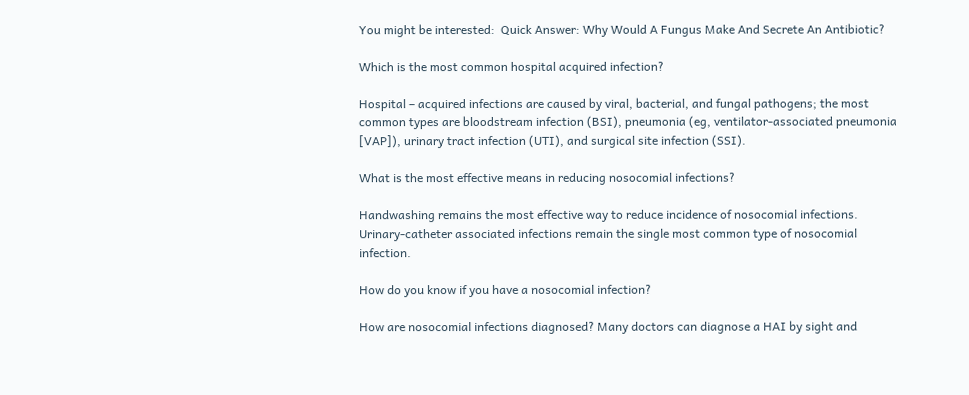You might be interested:  Quick Answer: Why Would A Fungus Make And Secrete An Antibiotic?

Which is the most common hospital acquired infection?

Hospital – acquired infections are caused by viral, bacterial, and fungal pathogens; the most common types are bloodstream infection (BSI), pneumonia (eg, ventilator-associated pneumonia [VAP]), urinary tract infection (UTI), and surgical site infection (SSI).

What is the most effective means in reducing nosocomial infections?

Handwashing remains the most effective way to reduce incidence of nosocomial infections. Urinary-catheter associated infections remain the single most common type of nosocomial infection.

How do you know if you have a nosocomial infection?

How are nosocomial infections diagnosed? Many doctors can diagnose a HAI by sight and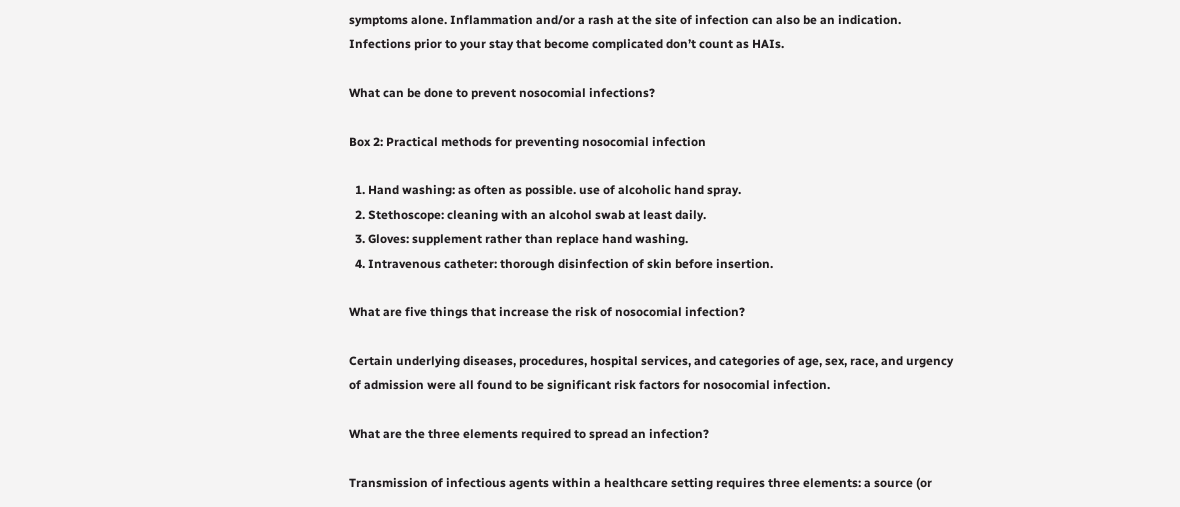symptoms alone. Inflammation and/or a rash at the site of infection can also be an indication. Infections prior to your stay that become complicated don’t count as HAIs.

What can be done to prevent nosocomial infections?

Box 2: Practical methods for preventing nosocomial infection

  1. Hand washing: as often as possible. use of alcoholic hand spray.
  2. Stethoscope: cleaning with an alcohol swab at least daily.
  3. Gloves: supplement rather than replace hand washing.
  4. Intravenous catheter: thorough disinfection of skin before insertion.

What are five things that increase the risk of nosocomial infection?

Certain underlying diseases, procedures, hospital services, and categories of age, sex, race, and urgency of admission were all found to be significant risk factors for nosocomial infection.

What are the three elements required to spread an infection?

Transmission of infectious agents within a healthcare setting requires three elements: a source (or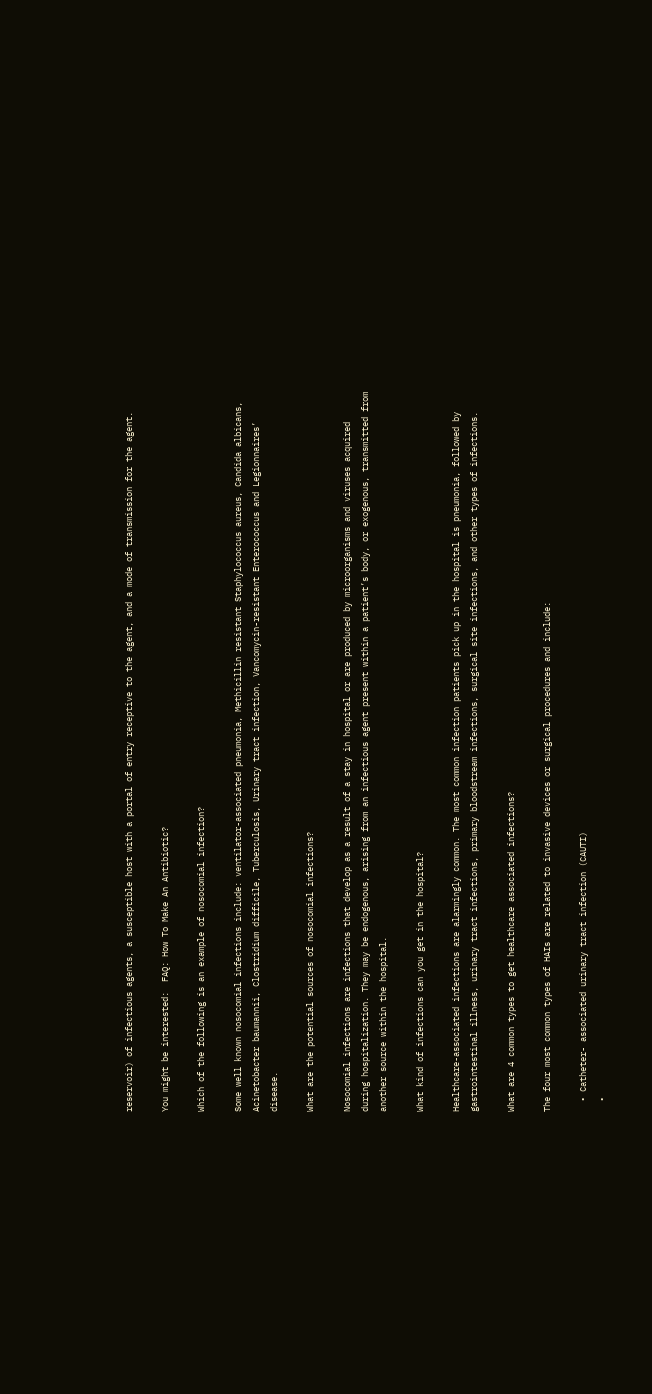reservoir) of infectious agents, a susceptible host with a portal of entry receptive to the agent, and a mode of transmission for the agent.

You might be interested:  FAQ: How To Make An Antibiotic?

Which of the following is an example of nosocomial infection?

Some well known nosocomial infections include: ventilator-associated pneumonia, Methicillin resistant Staphylococcus aureus, Candida albicans, Acinetobacter baumannii, Clostridium difficile, Tuberculosis, Urinary tract infection, Vancomycin-resistant Enterococcus and Legionnaires’ disease.

What are the potential sources of nosocomial infections?

Nosocomial infections are infections that develop as a result of a stay in hospital or are produced by microorganisms and viruses acquired during hospitalization. They may be endogenous, arising from an infectious agent present within a patient’s body, or exogenous, transmitted from another source within the hospital.

What kind of infections can you get in the hospital?

Healthcare-associated infections are alarmingly common. The most common infection patients pick up in the hospital is pneumonia, followed by gastrointestinal illness, urinary tract infections, primary bloodstream infections, surgical site infections, and other types of infections.

What are 4 common types to get healthcare associated infections?

The four most common types of HAIs are related to invasive devices or surgical procedures and include:

  • Catheter- associated urinary tract infection (CAUTI)
  •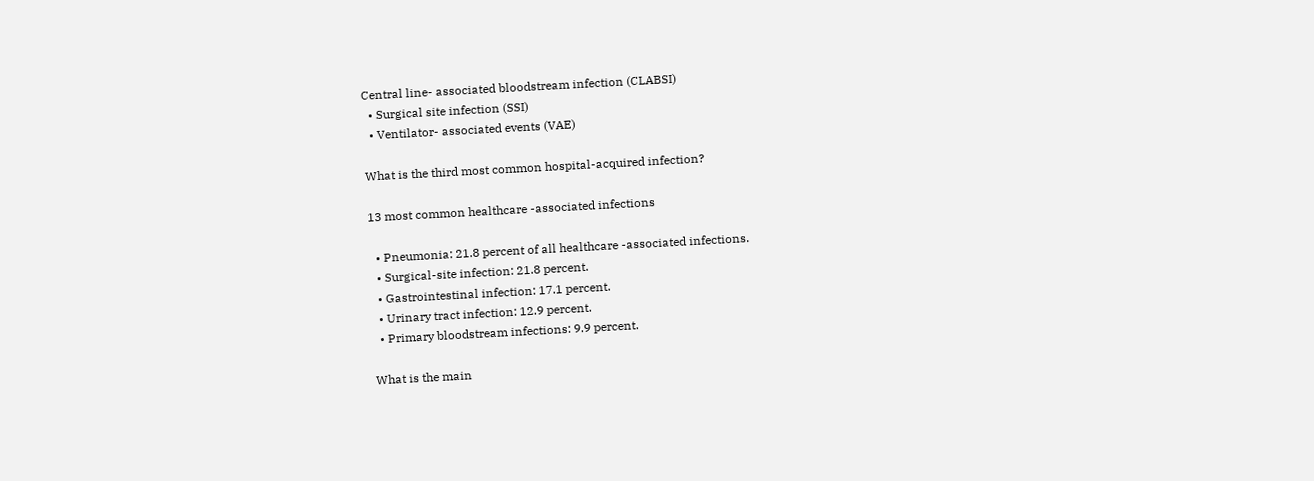Central line- associated bloodstream infection (CLABSI)
  • Surgical site infection (SSI)
  • Ventilator- associated events (VAE)

What is the third most common hospital-acquired infection?

13 most common healthcare -associated infections

  • Pneumonia: 21.8 percent of all healthcare -associated infections.
  • Surgical-site infection: 21.8 percent.
  • Gastrointestinal infection: 17.1 percent.
  • Urinary tract infection: 12.9 percent.
  • Primary bloodstream infections: 9.9 percent.

What is the main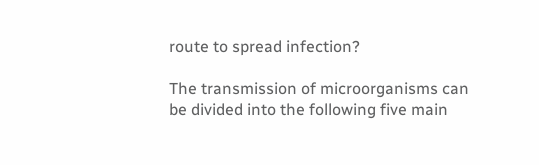route to spread infection?

The transmission of microorganisms can be divided into the following five main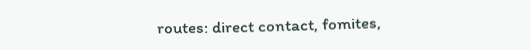routes: direct contact, fomites,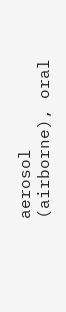aerosol (airborne), oral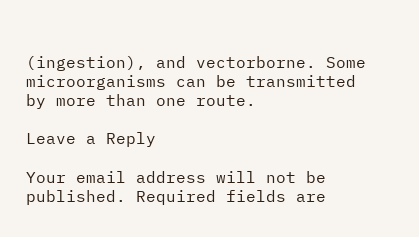(ingestion), and vectorborne. Some microorganisms can be transmitted by more than one route.

Leave a Reply

Your email address will not be published. Required fields are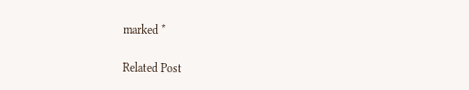marked *

Related Post